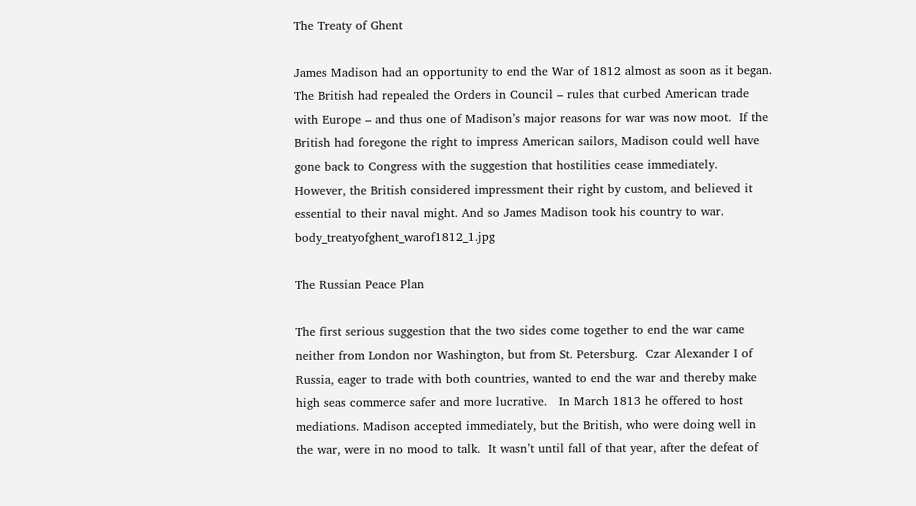The Treaty of Ghent

James Madison had an opportunity to end the War of 1812 almost as soon as it began. The British had repealed the Orders in Council – rules that curbed American trade with Europe – and thus one of Madison’s major reasons for war was now moot.  If the British had foregone the right to impress American sailors, Madison could well have gone back to Congress with the suggestion that hostilities cease immediately.  However, the British considered impressment their right by custom, and believed it essential to their naval might. And so James Madison took his country to war. body_treatyofghent_warof1812_1.jpg

The Russian Peace Plan

The first serious suggestion that the two sides come together to end the war came neither from London nor Washington, but from St. Petersburg.  Czar Alexander I of Russia, eager to trade with both countries, wanted to end the war and thereby make high seas commerce safer and more lucrative.   In March 1813 he offered to host mediations. Madison accepted immediately, but the British, who were doing well in the war, were in no mood to talk.  It wasn’t until fall of that year, after the defeat of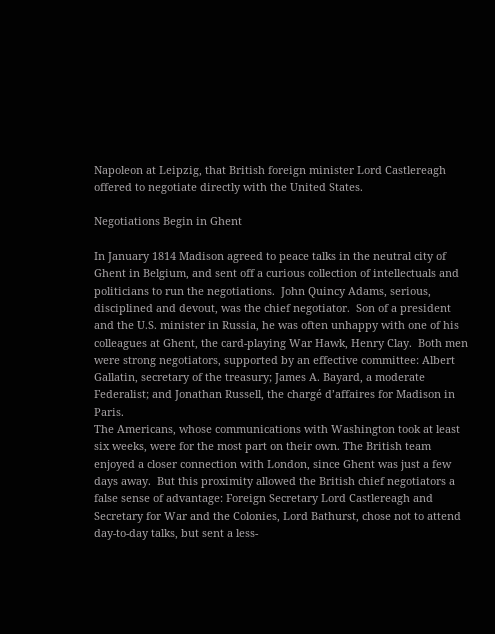Napoleon at Leipzig, that British foreign minister Lord Castlereagh offered to negotiate directly with the United States.

Negotiations Begin in Ghent

In January 1814 Madison agreed to peace talks in the neutral city of Ghent in Belgium, and sent off a curious collection of intellectuals and politicians to run the negotiations.  John Quincy Adams, serious, disciplined and devout, was the chief negotiator.  Son of a president and the U.S. minister in Russia, he was often unhappy with one of his colleagues at Ghent, the card-playing War Hawk, Henry Clay.  Both men were strong negotiators, supported by an effective committee: Albert Gallatin, secretary of the treasury; James A. Bayard, a moderate Federalist; and Jonathan Russell, the chargé d’affaires for Madison in Paris.
The Americans, whose communications with Washington took at least six weeks, were for the most part on their own. The British team enjoyed a closer connection with London, since Ghent was just a few days away.  But this proximity allowed the British chief negotiators a false sense of advantage: Foreign Secretary Lord Castlereagh and Secretary for War and the Colonies, Lord Bathurst, chose not to attend day-to-day talks, but sent a less-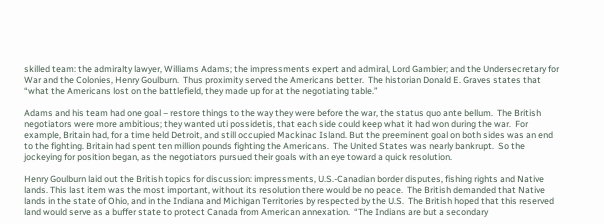skilled team: the admiralty lawyer, Williams Adams; the impressments expert and admiral, Lord Gambier; and the Undersecretary for War and the Colonies, Henry Goulburn.  Thus proximity served the Americans better.  The historian Donald E. Graves states that “what the Americans lost on the battlefield, they made up for at the negotiating table.”

Adams and his team had one goal – restore things to the way they were before the war, the status quo ante bellum.  The British negotiators were more ambitious; they wanted uti possidetis, that each side could keep what it had won during the war.  For example, Britain had, for a time held Detroit, and still occupied Mackinac Island. But the preeminent goal on both sides was an end to the fighting. Britain had spent ten million pounds fighting the Americans.  The United States was nearly bankrupt.  So the jockeying for position began, as the negotiators pursued their goals with an eye toward a quick resolution.

Henry Goulburn laid out the British topics for discussion: impressments, U.S.-Canadian border disputes, fishing rights and Native lands. This last item was the most important, without its resolution there would be no peace.  The British demanded that Native lands in the state of Ohio, and in the Indiana and Michigan Territories by respected by the U.S.  The British hoped that this reserved land would serve as a buffer state to protect Canada from American annexation.  “The Indians are but a secondary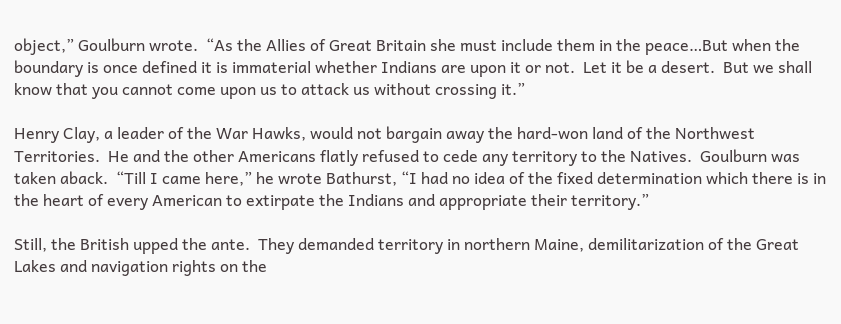object,” Goulburn wrote.  “As the Allies of Great Britain she must include them in the peace…But when the boundary is once defined it is immaterial whether Indians are upon it or not.  Let it be a desert.  But we shall know that you cannot come upon us to attack us without crossing it.”

Henry Clay, a leader of the War Hawks, would not bargain away the hard-won land of the Northwest Territories.  He and the other Americans flatly refused to cede any territory to the Natives.  Goulburn was taken aback.  “Till I came here,” he wrote Bathurst, “I had no idea of the fixed determination which there is in the heart of every American to extirpate the Indians and appropriate their territory.”

Still, the British upped the ante.  They demanded territory in northern Maine, demilitarization of the Great Lakes and navigation rights on the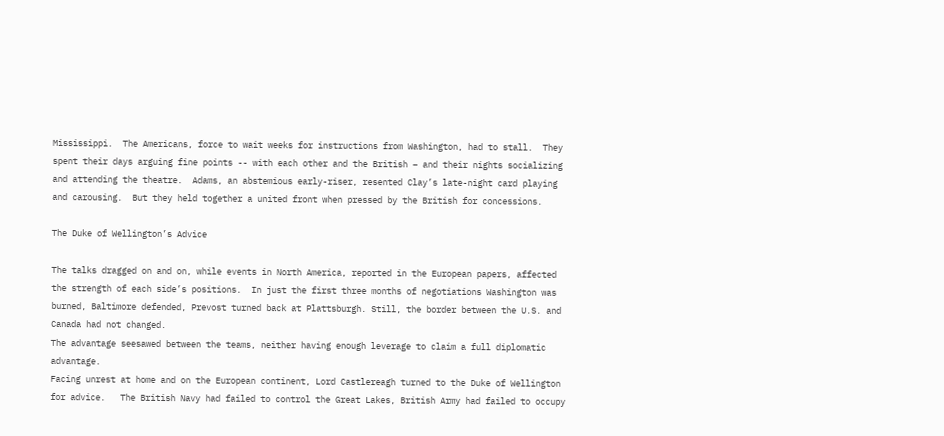Mississippi.  The Americans, force to wait weeks for instructions from Washington, had to stall.  They spent their days arguing fine points -- with each other and the British – and their nights socializing and attending the theatre.  Adams, an abstemious early-riser, resented Clay’s late-night card playing and carousing.  But they held together a united front when pressed by the British for concessions.

The Duke of Wellington’s Advice

The talks dragged on and on, while events in North America, reported in the European papers, affected the strength of each side’s positions.  In just the first three months of negotiations Washington was burned, Baltimore defended, Prevost turned back at Plattsburgh. Still, the border between the U.S. and Canada had not changed.
The advantage seesawed between the teams, neither having enough leverage to claim a full diplomatic advantage.
Facing unrest at home and on the European continent, Lord Castlereagh turned to the Duke of Wellington for advice.   The British Navy had failed to control the Great Lakes, British Army had failed to occupy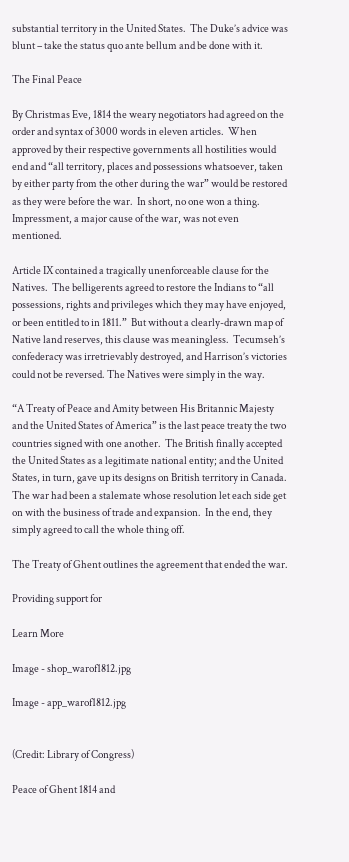substantial territory in the United States.  The Duke’s advice was blunt – take the status quo ante bellum and be done with it.

The Final Peace

By Christmas Eve, 1814 the weary negotiators had agreed on the order and syntax of 3000 words in eleven articles.  When approved by their respective governments all hostilities would end and “all territory, places and possessions whatsoever, taken by either party from the other during the war” would be restored as they were before the war.  In short, no one won a thing.  Impressment, a major cause of the war, was not even mentioned.

Article IX contained a tragically unenforceable clause for the Natives.  The belligerents agreed to restore the Indians to “all possessions, rights and privileges which they may have enjoyed, or been entitled to in 1811.”  But without a clearly-drawn map of Native land reserves, this clause was meaningless.  Tecumseh’s confederacy was irretrievably destroyed, and Harrison’s victories could not be reversed. The Natives were simply in the way.

“A Treaty of Peace and Amity between His Britannic Majesty and the United States of America” is the last peace treaty the two countries signed with one another.  The British finally accepted the United States as a legitimate national entity; and the United States, in turn, gave up its designs on British territory in Canada.  The war had been a stalemate whose resolution let each side get on with the business of trade and expansion.  In the end, they simply agreed to call the whole thing off.

The Treaty of Ghent outlines the agreement that ended the war.

Providing support for

Learn More

Image - shop_warof1812.jpg

Image - app_warof1812.jpg


(Credit: Library of Congress)

Peace of Ghent 1814 and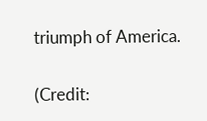triumph of America.


(Credit: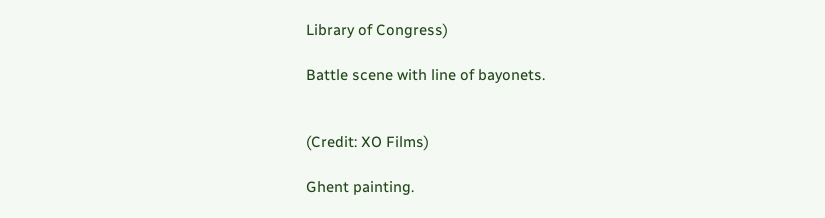Library of Congress)

Battle scene with line of bayonets.


(Credit: XO Films)

Ghent painting.